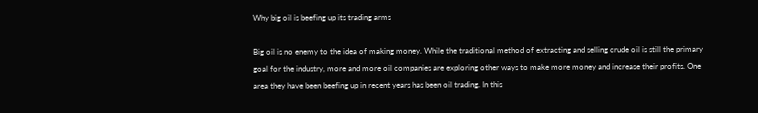Why big oil is beefing up its trading arms

Big oil is no enemy to the idea of making money. While the traditional method of extracting and selling crude oil is still the primary goal for the industry, more and more oil companies are exploring other ways to make more money and increase their profits. One area they have been beefing up in recent years has been oil trading. In this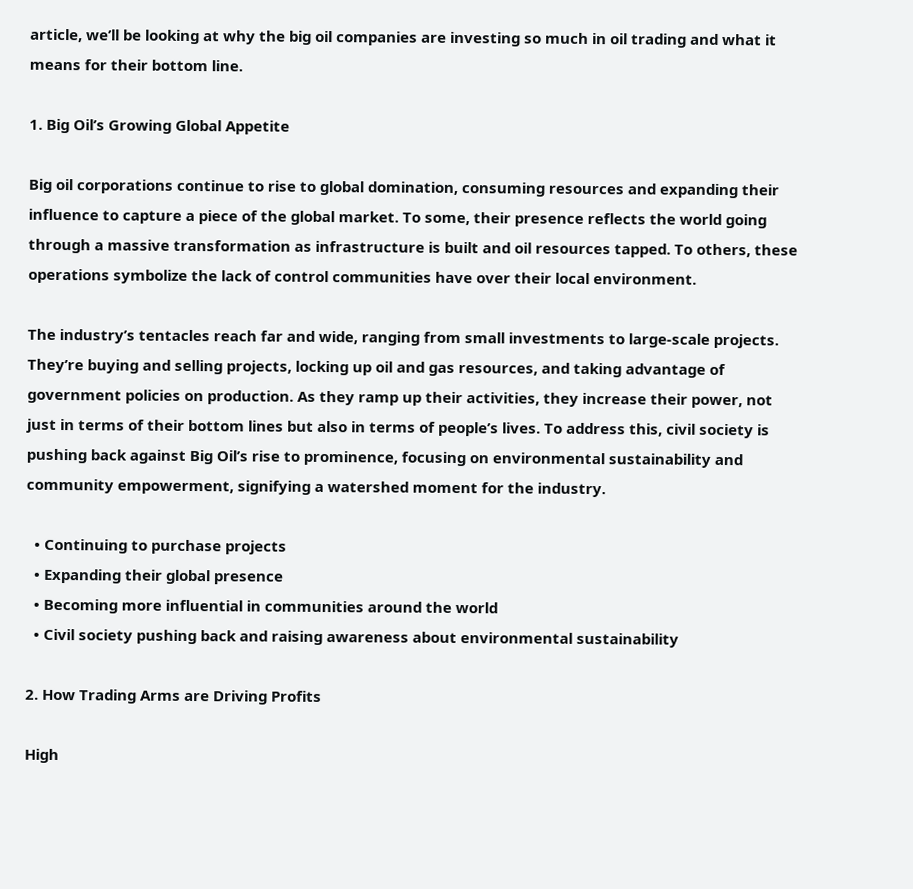article, we’ll be looking at why the big oil companies are investing so much in oil trading and what it means for their bottom line.

1. Big Oil’s Growing Global Appetite

Big oil corporations continue to rise to global domination, consuming resources and expanding their influence to capture a piece of the global market. To some, their presence reflects the world going through a massive transformation as infrastructure is built and oil resources tapped. To others, these operations symbolize the lack of control communities have over their local environment.

The industry’s tentacles reach far and wide, ranging from small investments to large-scale projects. They’re buying and selling projects, locking up oil and gas resources, and taking advantage of government policies on production. As they ramp up their activities, they increase their power, not just in terms of their bottom lines but also in terms of people’s lives. To address this, civil society is pushing back against Big Oil’s rise to prominence, focusing on environmental sustainability and community empowerment, signifying a watershed moment for the industry.

  • Continuing to purchase projects
  • Expanding their global presence
  • Becoming more influential in communities around the world
  • Civil society pushing back and raising awareness about environmental sustainability

2. How Trading Arms are Driving Profits

High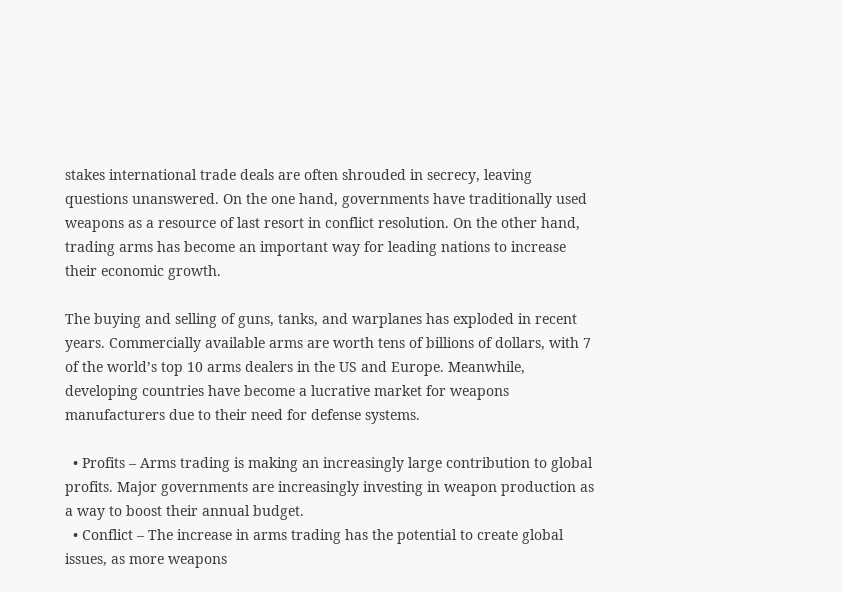stakes international trade deals are often shrouded in secrecy, leaving questions unanswered. On the one hand, governments have traditionally used weapons as a resource of last resort in conflict resolution. On the other hand, trading arms has become an important way for leading nations to increase their economic growth.

The buying and selling of guns, tanks, and warplanes has exploded in recent years. Commercially available arms are worth tens of billions of dollars, with 7 of the world’s top 10 arms dealers in the US and Europe. Meanwhile, developing countries have become a lucrative market for weapons manufacturers due to their need for defense systems.

  • Profits – Arms trading is making an increasingly large contribution to global profits. Major governments are increasingly investing in weapon production as a way to boost their annual budget.
  • Conflict – The increase in arms trading has the potential to create global issues, as more weapons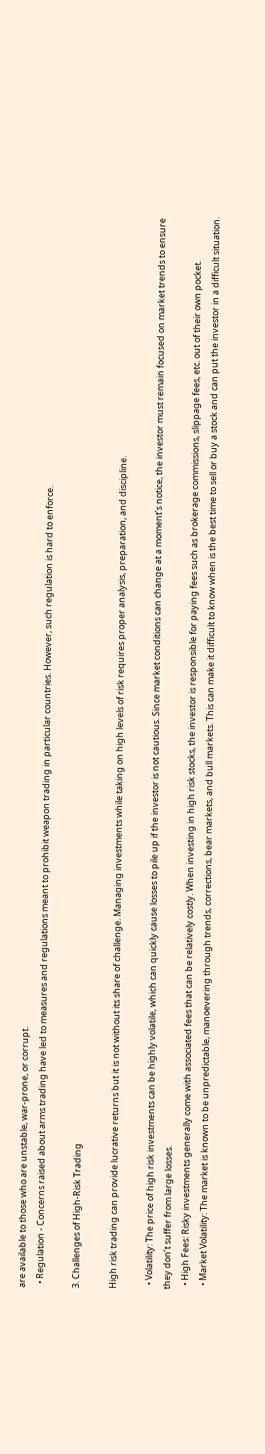are available to those who are unstable, war-prone, or corrupt.
  • Regulation - Concerns raised about arms trading have led to measures and regulations meant to prohibit weapon trading in particular countries. However, such regulation is hard to enforce.

3. Challenges of High-Risk Trading

High risk trading can provide lucrative returns but it is not without its share of challenge. Managing investments while taking on high levels of risk requires proper analysis, preparation, and discipline.

  • Volatility: The price of high risk investments can be highly volatile, which can quickly cause losses to pile up if the investor is not cautious. Since market conditions can change at a moment’s notice, the investor must remain focused on market trends to ensure they don’t suffer from large losses.
  • High Fees: Risky investments generally come with associated fees that can be relatively costly. When investing in high risk stocks, the investor is responsible for paying fees such as brokerage commissions, slippage fees, etc. out of their own pocket.
  • Market Volatility: The market is known to be unpredictable, manoevering through trends, corrections, bear markets, and bull markets. This can make it difficult to know when is the best time to sell or buy a stock and can put the investor in a difficult situation.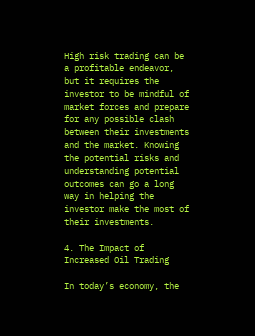High risk trading can be a profitable endeavor, but it requires the investor to be mindful of market forces and prepare for any possible clash between their investments and the market. Knowing the potential risks and understanding potential outcomes can go a long way in helping the investor make the most of their investments.

4. The Impact of Increased Oil Trading

In today’s economy, the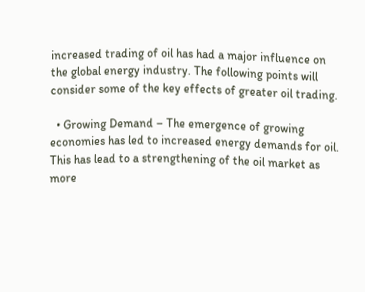increased trading of oil has had a major influence on the global energy industry. The following points will consider some of the key effects of greater oil trading.

  • Growing Demand – The emergence of growing economies has led to increased energy demands for oil. This has lead to a strengthening of the oil market as more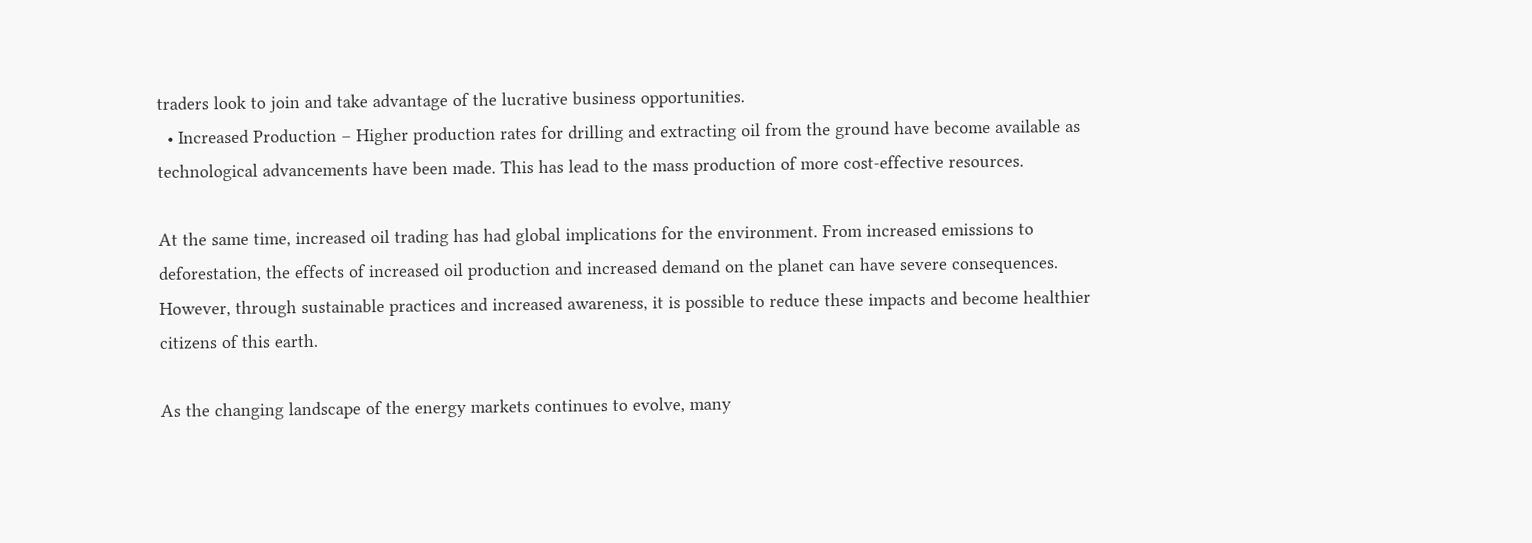traders look to join and take advantage of the lucrative business opportunities.
  • Increased Production – Higher production rates for drilling and extracting oil from the ground have become available as technological advancements have been made. This has lead to the mass production of more cost-effective resources.

At the same time, increased oil trading has had global implications for the environment. From increased emissions to deforestation, the effects of increased oil production and increased demand on the planet can have severe consequences. However, through sustainable practices and increased awareness, it is possible to reduce these impacts and become healthier citizens of this earth.

As the changing landscape of the energy markets continues to evolve, many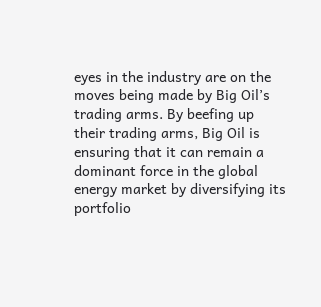eyes in the industry are on the moves being made by Big Oil’s trading arms. By beefing up their trading arms, Big Oil is ensuring that it can remain a dominant force in the global energy market by diversifying its portfolio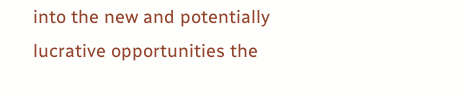into the new and potentially lucrative opportunities the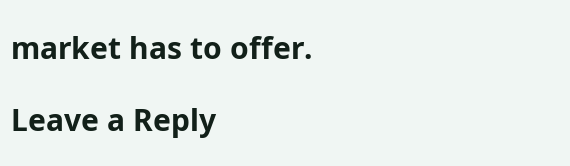market has to offer.

Leave a Reply